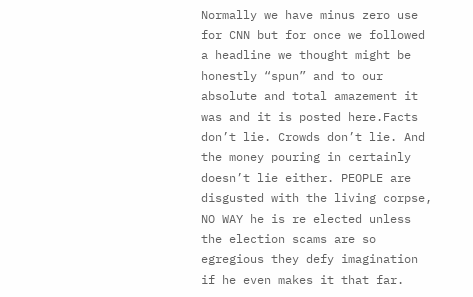Normally we have minus zero use for CNN but for once we followed a headline we thought might be honestly “spun” and to our absolute and total amazement it was and it is posted here.Facts don’t lie. Crowds don’t lie. And the money pouring in certainly doesn’t lie either. PEOPLE are disgusted with the living corpse, NO WAY he is re elected unless the election scams are so egregious they defy imagination if he even makes it that far.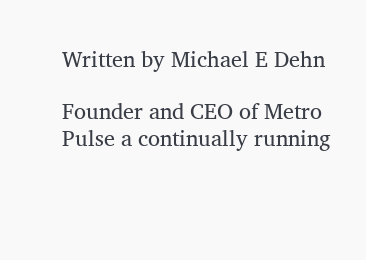Written by Michael E Dehn

Founder and CEO of Metro Pulse a continually running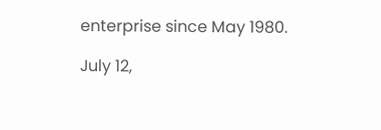enterprise since May 1980.

July 12,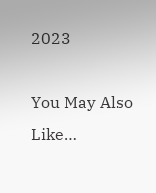2023

You May Also Like…